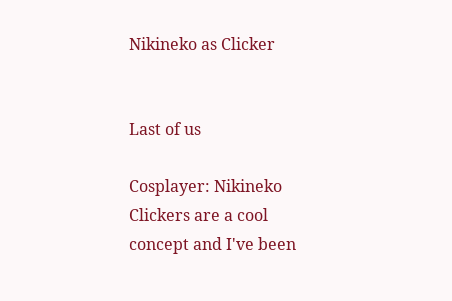Nikineko as Clicker


Last of us

Cosplayer: Nikineko
Clickers are a cool concept and I've been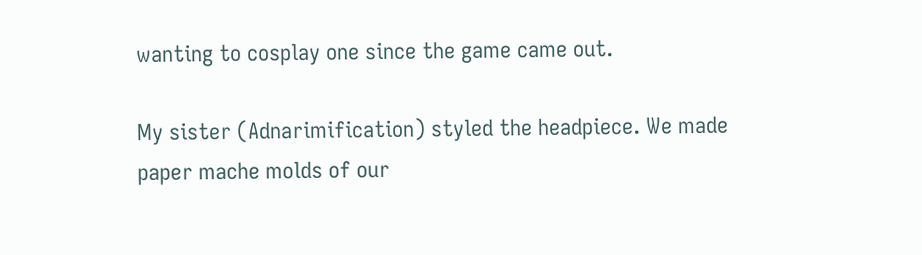wanting to cosplay one since the game came out.

My sister (Adnarimification) styled the headpiece. We made paper mache molds of our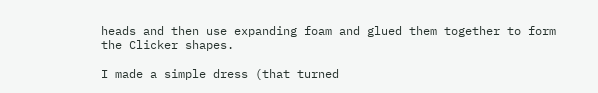heads and then use expanding foam and glued them together to form the Clicker shapes.

I made a simple dress (that turned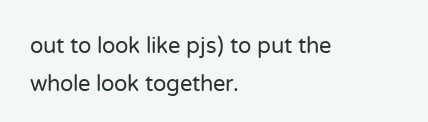out to look like pjs) to put the whole look together.